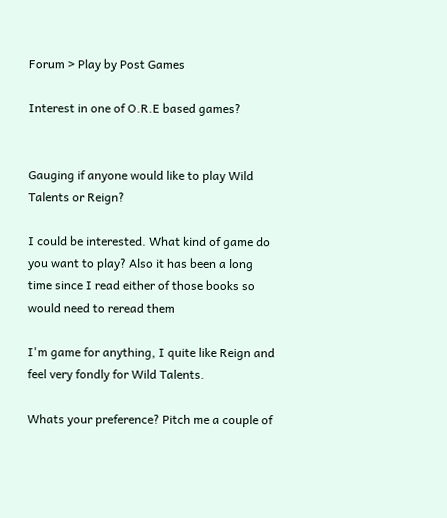Forum > Play by Post Games

Interest in one of O.R.E based games?


Gauging if anyone would like to play Wild Talents or Reign?

I could be interested. What kind of game do you want to play? Also it has been a long time since I read either of those books so would need to reread them

I'm game for anything, I quite like Reign and feel very fondly for Wild Talents.

Whats your preference? Pitch me a couple of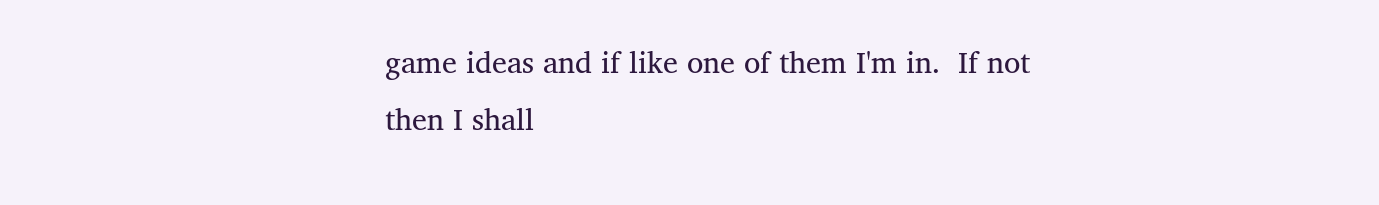game ideas and if like one of them I'm in.  If not then I shall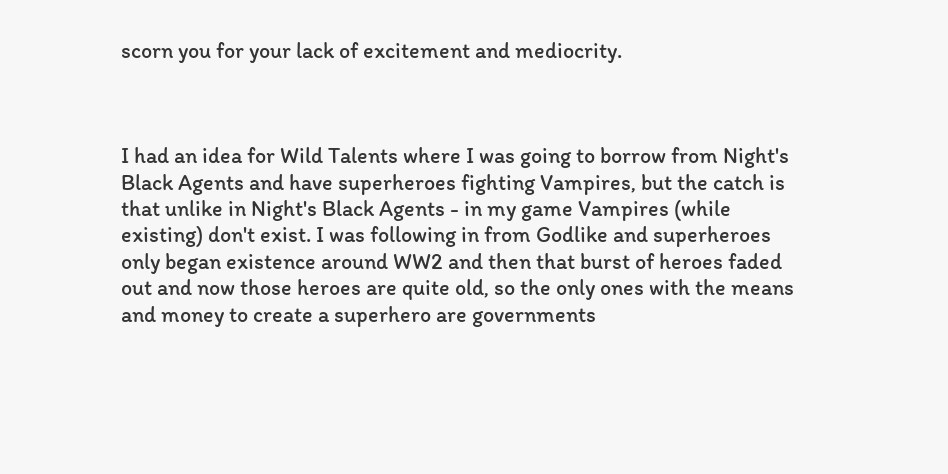scorn you for your lack of excitement and mediocrity.



I had an idea for Wild Talents where I was going to borrow from Night's Black Agents and have superheroes fighting Vampires, but the catch is that unlike in Night's Black Agents - in my game Vampires (while existing) don't exist. I was following in from Godlike and superheroes only began existence around WW2 and then that burst of heroes faded out and now those heroes are quite old, so the only ones with the means and money to create a superhero are governments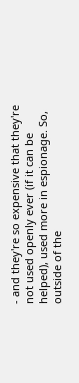- and they're so expensive that they're not used openly ever (if it can be helped), used more in espionage. So, outside of the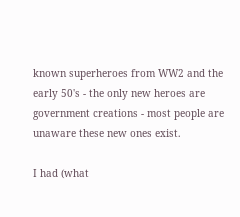known superheroes from WW2 and the early 50's - the only new heroes are government creations - most people are unaware these new ones exist.

I had (what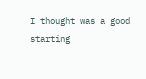I thought was a good starting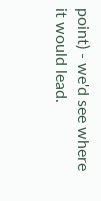point) - we'd see where it would lead.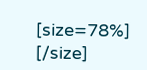[size=78%]   [/size]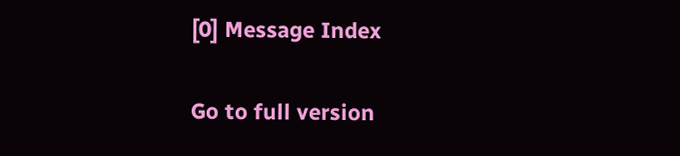[0] Message Index

Go to full version